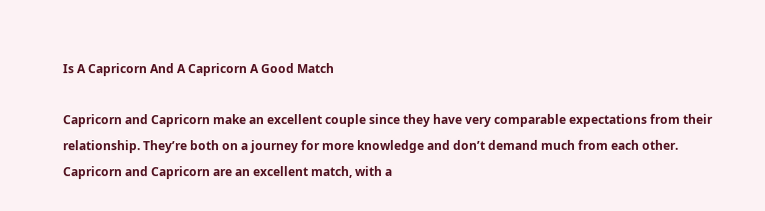Is A Capricorn And A Capricorn A Good Match

Capricorn and Capricorn make an excellent couple since they have very comparable expectations from their relationship. They’re both on a journey for more knowledge and don’t demand much from each other. Capricorn and Capricorn are an excellent match, with a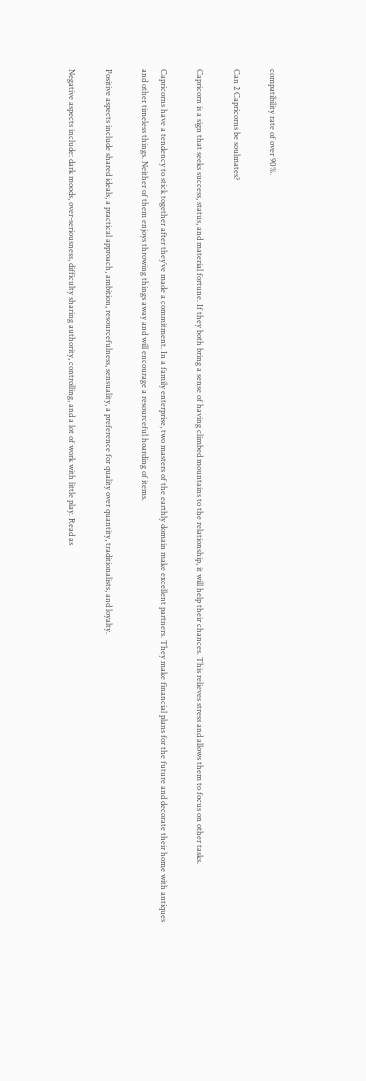compatibility rate of over 90%.

Can 2 Capricorns be soulmates?

Capricorn is a sign that seeks success, status, and material fortune. If they both bring a sense of having climbed mountains to the relationship, it will help their chances. This relieves stress and allows them to focus on other tasks.

Capricorns have a tendency to stick together after they’ve made a commitment. In a family enterprise, two masters of the earthly domain make excellent partners. They make financial plans for the future and decorate their home with antiques and other timeless things. Neither of them enjoys throwing things away and will encourage a resourceful hoarding of items.

Positive aspects include shared ideals, a practical approach, ambition, resourcefulness, sensuality, a preference for quality over quantity, traditionalists, and loyalty.

Negative aspects include: dark moods, over-seriousness, difficulty sharing authority, controlling, and a lot of work with little play. Read as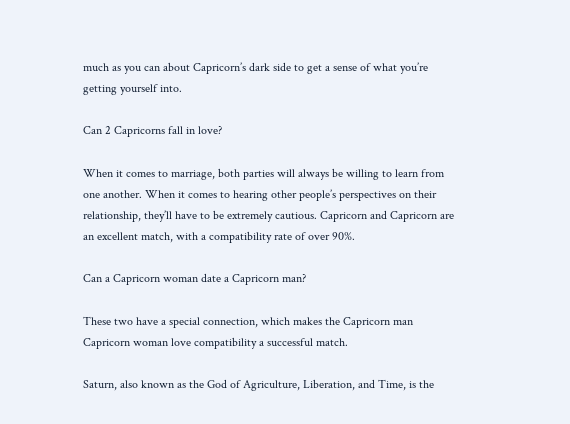much as you can about Capricorn’s dark side to get a sense of what you’re getting yourself into.

Can 2 Capricorns fall in love?

When it comes to marriage, both parties will always be willing to learn from one another. When it comes to hearing other people’s perspectives on their relationship, they’ll have to be extremely cautious. Capricorn and Capricorn are an excellent match, with a compatibility rate of over 90%.

Can a Capricorn woman date a Capricorn man?

These two have a special connection, which makes the Capricorn man Capricorn woman love compatibility a successful match.

Saturn, also known as the God of Agriculture, Liberation, and Time, is the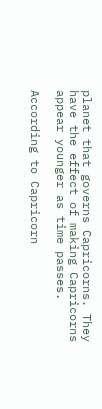planet that governs Capricorns. They have the effect of making Capricorns appear younger as time passes.

According to Capricorn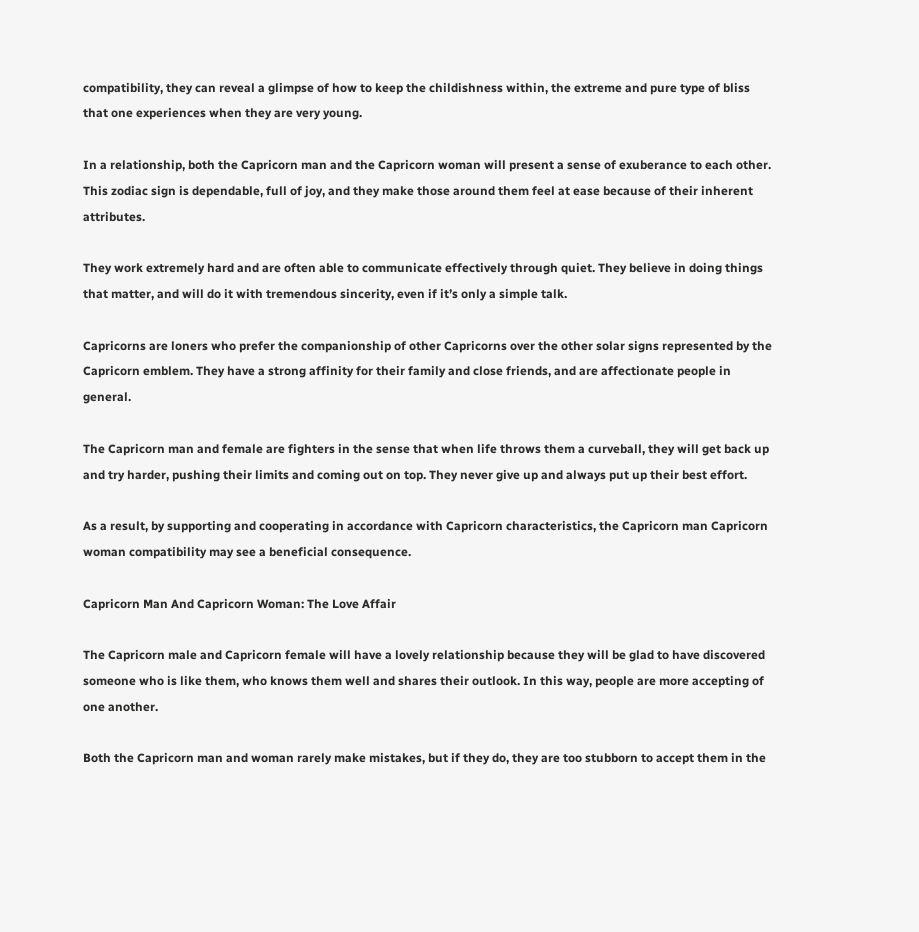compatibility, they can reveal a glimpse of how to keep the childishness within, the extreme and pure type of bliss that one experiences when they are very young.

In a relationship, both the Capricorn man and the Capricorn woman will present a sense of exuberance to each other. This zodiac sign is dependable, full of joy, and they make those around them feel at ease because of their inherent attributes.

They work extremely hard and are often able to communicate effectively through quiet. They believe in doing things that matter, and will do it with tremendous sincerity, even if it’s only a simple talk.

Capricorns are loners who prefer the companionship of other Capricorns over the other solar signs represented by the Capricorn emblem. They have a strong affinity for their family and close friends, and are affectionate people in general.

The Capricorn man and female are fighters in the sense that when life throws them a curveball, they will get back up and try harder, pushing their limits and coming out on top. They never give up and always put up their best effort.

As a result, by supporting and cooperating in accordance with Capricorn characteristics, the Capricorn man Capricorn woman compatibility may see a beneficial consequence.

Capricorn Man And Capricorn Woman: The Love Affair

The Capricorn male and Capricorn female will have a lovely relationship because they will be glad to have discovered someone who is like them, who knows them well and shares their outlook. In this way, people are more accepting of one another.

Both the Capricorn man and woman rarely make mistakes, but if they do, they are too stubborn to accept them in the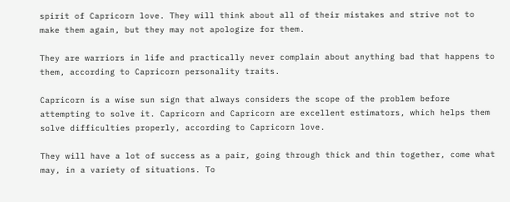spirit of Capricorn love. They will think about all of their mistakes and strive not to make them again, but they may not apologize for them.

They are warriors in life and practically never complain about anything bad that happens to them, according to Capricorn personality traits.

Capricorn is a wise sun sign that always considers the scope of the problem before attempting to solve it. Capricorn and Capricorn are excellent estimators, which helps them solve difficulties properly, according to Capricorn love.

They will have a lot of success as a pair, going through thick and thin together, come what may, in a variety of situations. To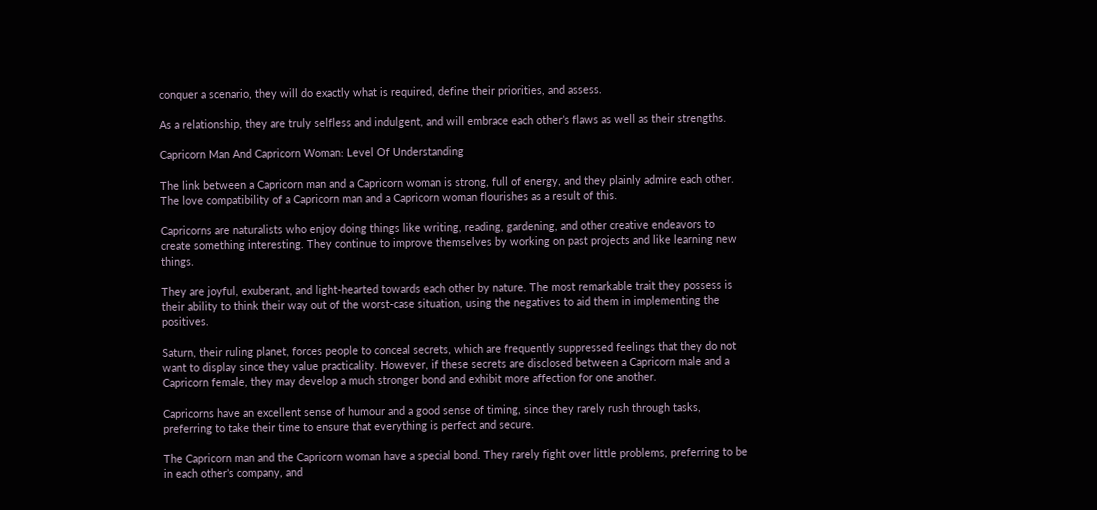conquer a scenario, they will do exactly what is required, define their priorities, and assess.

As a relationship, they are truly selfless and indulgent, and will embrace each other’s flaws as well as their strengths.

Capricorn Man And Capricorn Woman: Level Of Understanding

The link between a Capricorn man and a Capricorn woman is strong, full of energy, and they plainly admire each other. The love compatibility of a Capricorn man and a Capricorn woman flourishes as a result of this.

Capricorns are naturalists who enjoy doing things like writing, reading, gardening, and other creative endeavors to create something interesting. They continue to improve themselves by working on past projects and like learning new things.

They are joyful, exuberant, and light-hearted towards each other by nature. The most remarkable trait they possess is their ability to think their way out of the worst-case situation, using the negatives to aid them in implementing the positives.

Saturn, their ruling planet, forces people to conceal secrets, which are frequently suppressed feelings that they do not want to display since they value practicality. However, if these secrets are disclosed between a Capricorn male and a Capricorn female, they may develop a much stronger bond and exhibit more affection for one another.

Capricorns have an excellent sense of humour and a good sense of timing, since they rarely rush through tasks, preferring to take their time to ensure that everything is perfect and secure.

The Capricorn man and the Capricorn woman have a special bond. They rarely fight over little problems, preferring to be in each other’s company, and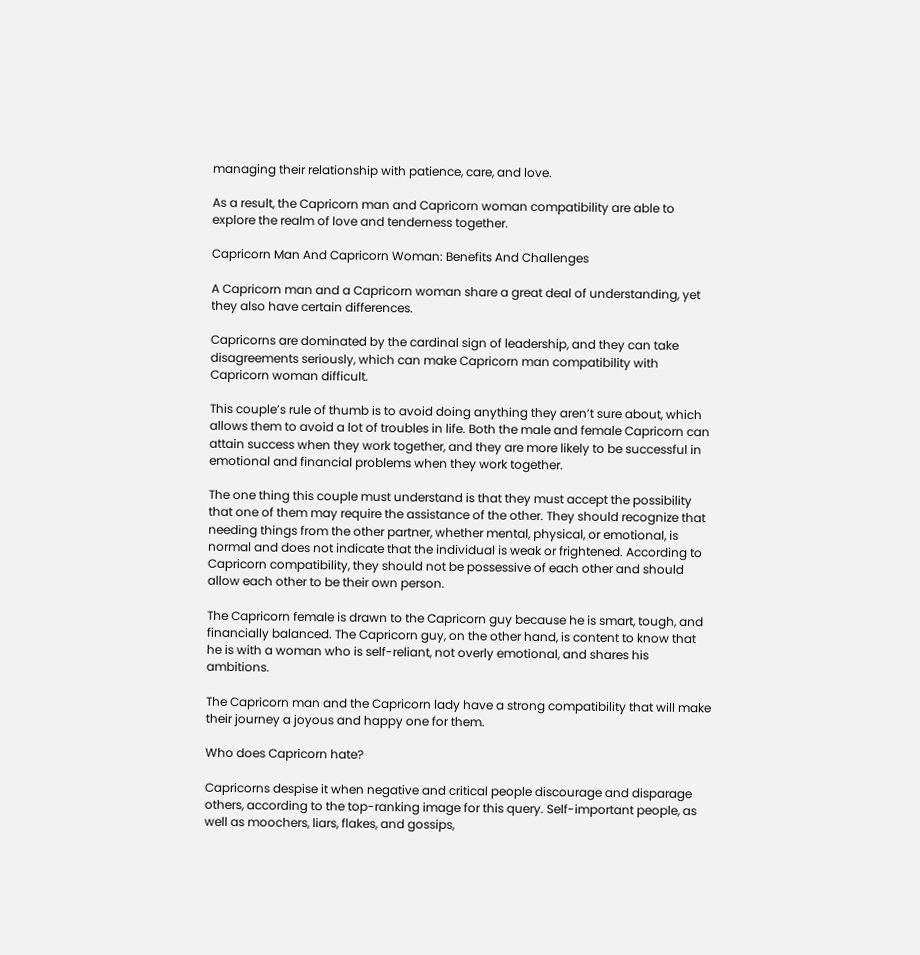managing their relationship with patience, care, and love.

As a result, the Capricorn man and Capricorn woman compatibility are able to explore the realm of love and tenderness together.

Capricorn Man And Capricorn Woman: Benefits And Challenges

A Capricorn man and a Capricorn woman share a great deal of understanding, yet they also have certain differences.

Capricorns are dominated by the cardinal sign of leadership, and they can take disagreements seriously, which can make Capricorn man compatibility with Capricorn woman difficult.

This couple’s rule of thumb is to avoid doing anything they aren’t sure about, which allows them to avoid a lot of troubles in life. Both the male and female Capricorn can attain success when they work together, and they are more likely to be successful in emotional and financial problems when they work together.

The one thing this couple must understand is that they must accept the possibility that one of them may require the assistance of the other. They should recognize that needing things from the other partner, whether mental, physical, or emotional, is normal and does not indicate that the individual is weak or frightened. According to Capricorn compatibility, they should not be possessive of each other and should allow each other to be their own person.

The Capricorn female is drawn to the Capricorn guy because he is smart, tough, and financially balanced. The Capricorn guy, on the other hand, is content to know that he is with a woman who is self-reliant, not overly emotional, and shares his ambitions.

The Capricorn man and the Capricorn lady have a strong compatibility that will make their journey a joyous and happy one for them.

Who does Capricorn hate?

Capricorns despise it when negative and critical people discourage and disparage others, according to the top-ranking image for this query. Self-important people, as well as moochers, liars, flakes, and gossips,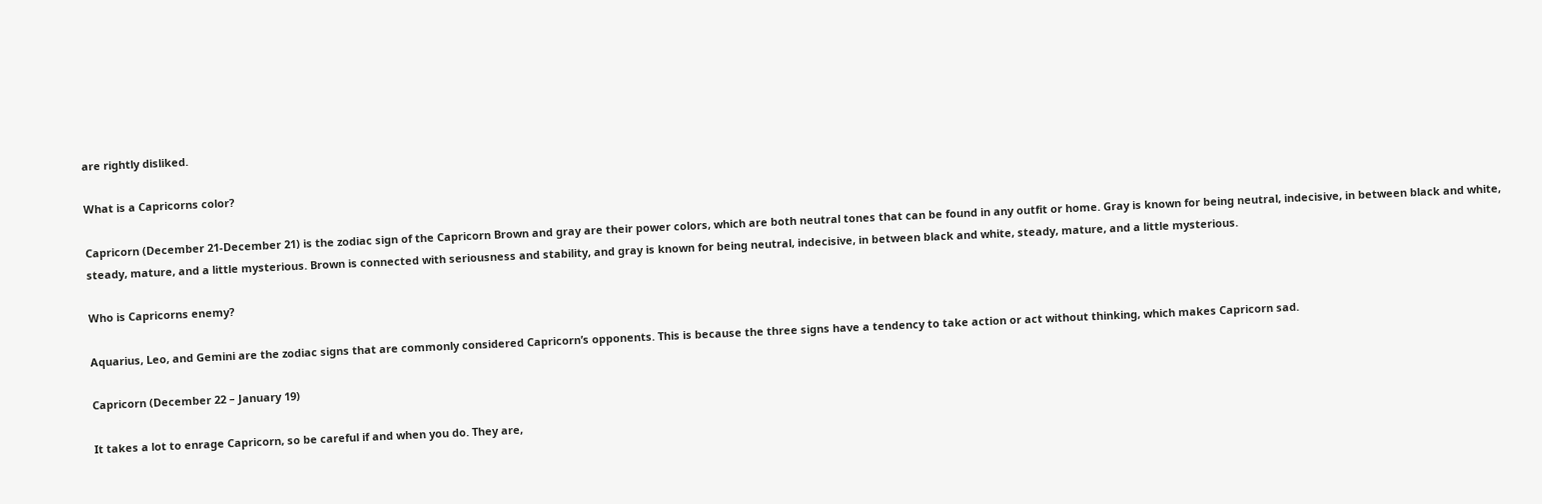are rightly disliked.

What is a Capricorns color?

Capricorn (December 21-December 21) is the zodiac sign of the Capricorn Brown and gray are their power colors, which are both neutral tones that can be found in any outfit or home. Gray is known for being neutral, indecisive, in between black and white, steady, mature, and a little mysterious. Brown is connected with seriousness and stability, and gray is known for being neutral, indecisive, in between black and white, steady, mature, and a little mysterious.

Who is Capricorns enemy?

Aquarius, Leo, and Gemini are the zodiac signs that are commonly considered Capricorn’s opponents. This is because the three signs have a tendency to take action or act without thinking, which makes Capricorn sad.

Capricorn (December 22 – January 19)

It takes a lot to enrage Capricorn, so be careful if and when you do. They are,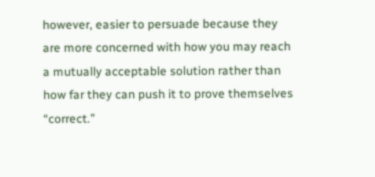however, easier to persuade because they are more concerned with how you may reach a mutually acceptable solution rather than how far they can push it to prove themselves “correct.”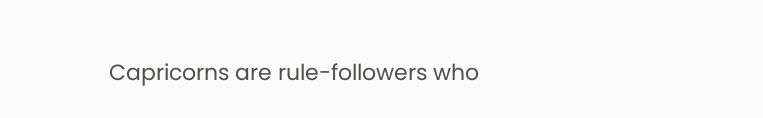Capricorns are rule-followers who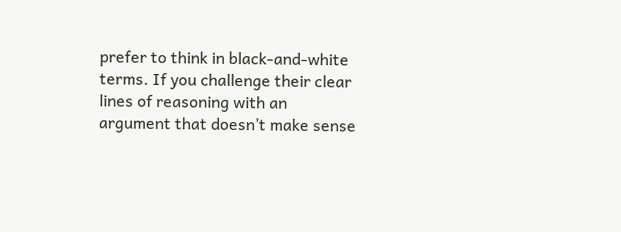prefer to think in black-and-white terms. If you challenge their clear lines of reasoning with an argument that doesn’t make sense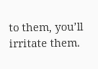to them, you’ll irritate them.